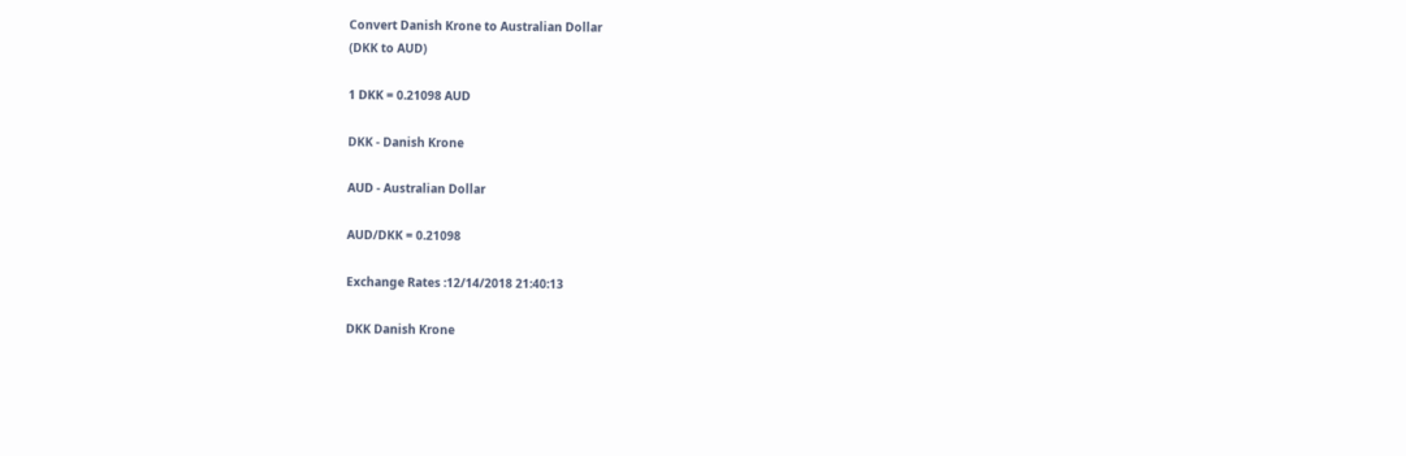Convert Danish Krone to Australian Dollar
(DKK to AUD)

1 DKK = 0.21098 AUD

DKK - Danish Krone

AUD - Australian Dollar

AUD/DKK = 0.21098

Exchange Rates :12/14/2018 21:40:13

DKK Danish Krone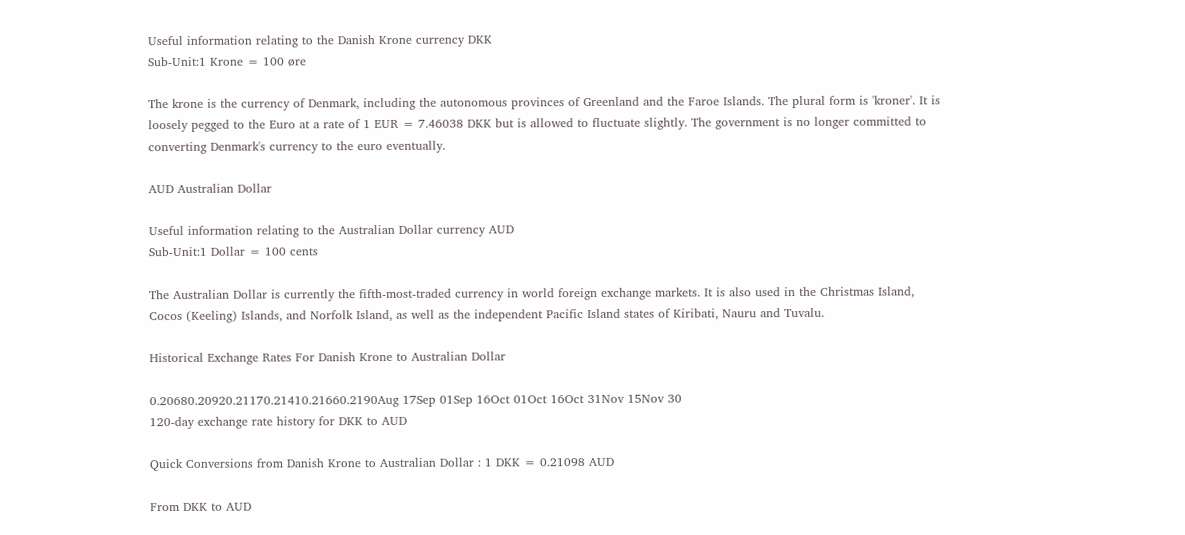Useful information relating to the Danish Krone currency DKK
Sub-Unit:1 Krone = 100 øre

The krone is the currency of Denmark, including the autonomous provinces of Greenland and the Faroe Islands. The plural form is 'kroner'. It is loosely pegged to the Euro at a rate of 1 EUR = 7.46038 DKK but is allowed to fluctuate slightly. The government is no longer committed to converting Denmark's currency to the euro eventually.

AUD Australian Dollar

Useful information relating to the Australian Dollar currency AUD
Sub-Unit:1 Dollar = 100 cents

The Australian Dollar is currently the fifth-most-traded currency in world foreign exchange markets. It is also used in the Christmas Island, Cocos (Keeling) Islands, and Norfolk Island, as well as the independent Pacific Island states of Kiribati, Nauru and Tuvalu.

Historical Exchange Rates For Danish Krone to Australian Dollar

0.20680.20920.21170.21410.21660.2190Aug 17Sep 01Sep 16Oct 01Oct 16Oct 31Nov 15Nov 30
120-day exchange rate history for DKK to AUD

Quick Conversions from Danish Krone to Australian Dollar : 1 DKK = 0.21098 AUD

From DKK to AUD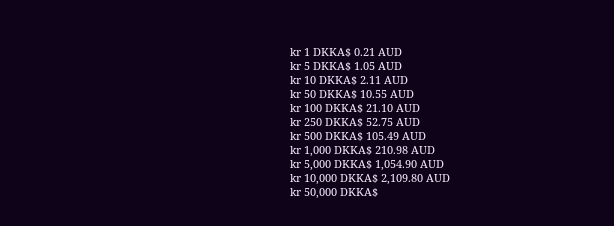kr 1 DKKA$ 0.21 AUD
kr 5 DKKA$ 1.05 AUD
kr 10 DKKA$ 2.11 AUD
kr 50 DKKA$ 10.55 AUD
kr 100 DKKA$ 21.10 AUD
kr 250 DKKA$ 52.75 AUD
kr 500 DKKA$ 105.49 AUD
kr 1,000 DKKA$ 210.98 AUD
kr 5,000 DKKA$ 1,054.90 AUD
kr 10,000 DKKA$ 2,109.80 AUD
kr 50,000 DKKA$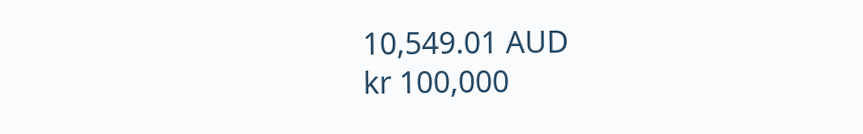10,549.01 AUD
kr 100,000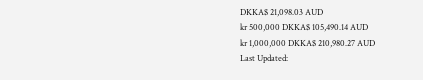DKKA$ 21,098.03 AUD
kr 500,000 DKKA$ 105,490.14 AUD
kr 1,000,000 DKKA$ 210,980.27 AUD
Last Updated: